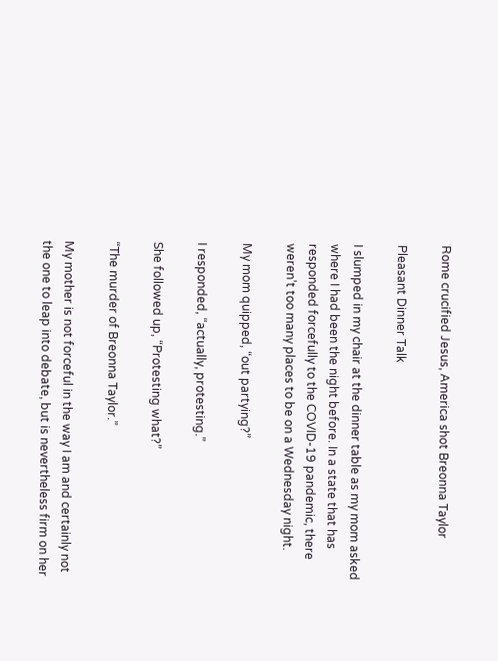Rome crucified Jesus, America shot Breonna Taylor

Pleasant Dinner Talk

I slumped in my chair at the dinner table as my mom asked where I had been the night before. In a state that has responded forcefully to the COVID-19 pandemic, there weren’t too many places to be on a Wednesday night.

My mom quipped, “out partying?”

I responded, “actually, protesting.”

She followed up, “Protesting what?”

“The murder of Breonna Taylor.”

My mother is not forceful in the way I am and certainly not the one to leap into debate, but is nevertheless firm on her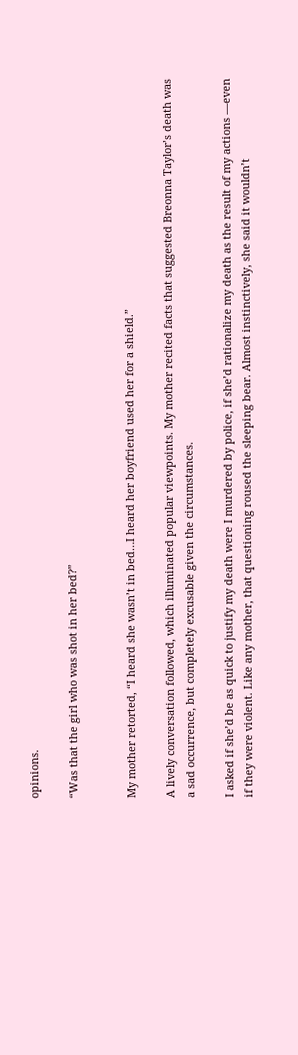opinions.

“Was that the girl who was shot in her bed?”


My mother retorted, “I heard she wasn’t in bed…I heard her boyfriend used her for a shield.”

A lively conversation followed, which illuminated popular viewpoints. My mother recited facts that suggested Breonna Taylor’s death was a sad occurrence, but completely excusable given the circumstances.

I asked if she’d be as quick to justify my death were I murdered by police, if she’d rationalize my death as the result of my actions —even if they were violent. Like any mother, that questioning roused the sleeping bear. Almost instinctively, she said it wouldn’t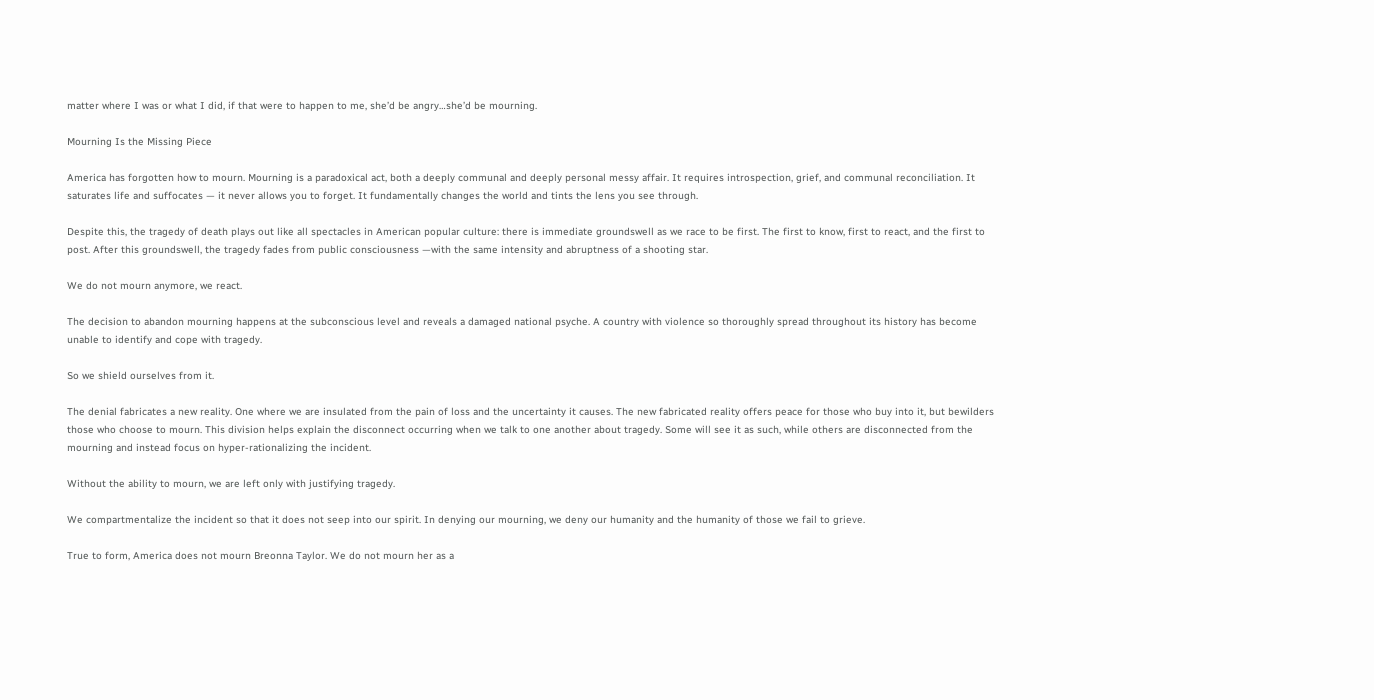matter where I was or what I did, if that were to happen to me, she’d be angry…she’d be mourning.

Mourning Is the Missing Piece

America has forgotten how to mourn. Mourning is a paradoxical act, both a deeply communal and deeply personal messy affair. It requires introspection, grief, and communal reconciliation. It saturates life and suffocates — it never allows you to forget. It fundamentally changes the world and tints the lens you see through.

Despite this, the tragedy of death plays out like all spectacles in American popular culture: there is immediate groundswell as we race to be first. The first to know, first to react, and the first to post. After this groundswell, the tragedy fades from public consciousness —with the same intensity and abruptness of a shooting star.

We do not mourn anymore, we react.

The decision to abandon mourning happens at the subconscious level and reveals a damaged national psyche. A country with violence so thoroughly spread throughout its history has become unable to identify and cope with tragedy.

So we shield ourselves from it.

The denial fabricates a new reality. One where we are insulated from the pain of loss and the uncertainty it causes. The new fabricated reality offers peace for those who buy into it, but bewilders those who choose to mourn. This division helps explain the disconnect occurring when we talk to one another about tragedy. Some will see it as such, while others are disconnected from the mourning and instead focus on hyper-rationalizing the incident.

Without the ability to mourn, we are left only with justifying tragedy.

We compartmentalize the incident so that it does not seep into our spirit. In denying our mourning, we deny our humanity and the humanity of those we fail to grieve.

True to form, America does not mourn Breonna Taylor. We do not mourn her as a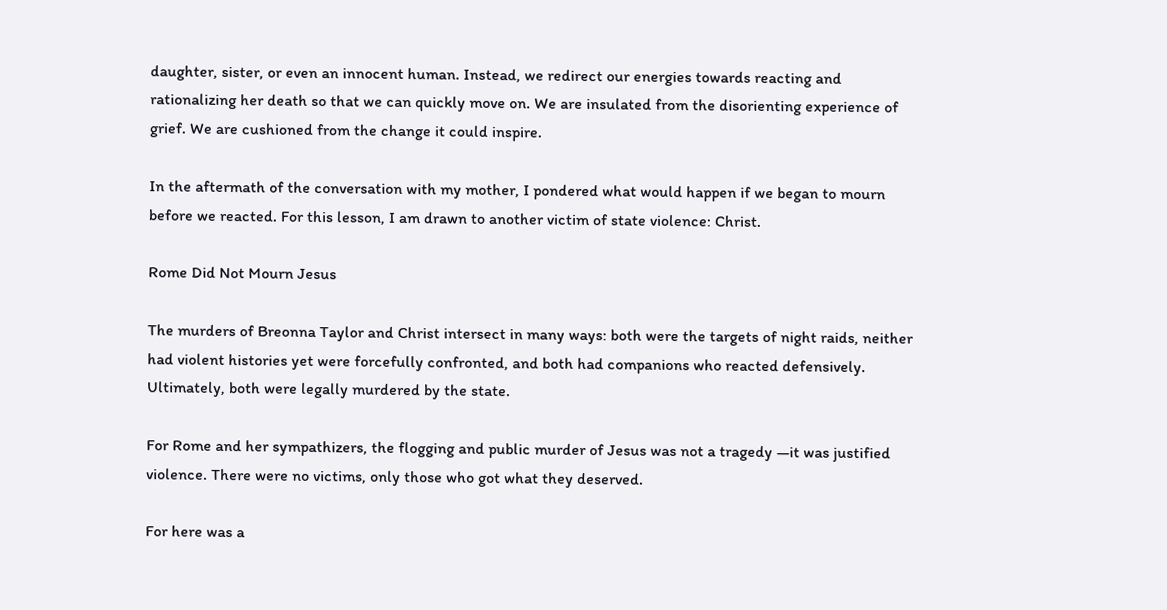daughter, sister, or even an innocent human. Instead, we redirect our energies towards reacting and rationalizing her death so that we can quickly move on. We are insulated from the disorienting experience of grief. We are cushioned from the change it could inspire.

In the aftermath of the conversation with my mother, I pondered what would happen if we began to mourn before we reacted. For this lesson, I am drawn to another victim of state violence: Christ.

Rome Did Not Mourn Jesus

The murders of Breonna Taylor and Christ intersect in many ways: both were the targets of night raids, neither had violent histories yet were forcefully confronted, and both had companions who reacted defensively. Ultimately, both were legally murdered by the state.

For Rome and her sympathizers, the flogging and public murder of Jesus was not a tragedy —it was justified violence. There were no victims, only those who got what they deserved.

For here was a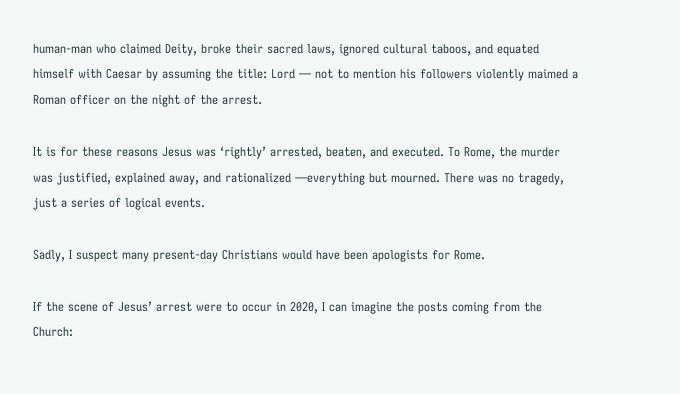human-man who claimed Deity, broke their sacred laws, ignored cultural taboos, and equated himself with Caesar by assuming the title: Lord — not to mention his followers violently maimed a Roman officer on the night of the arrest.

It is for these reasons Jesus was ‘rightly’ arrested, beaten, and executed. To Rome, the murder was justified, explained away, and rationalized —everything but mourned. There was no tragedy, just a series of logical events.

Sadly, I suspect many present-day Christians would have been apologists for Rome.

If the scene of Jesus’ arrest were to occur in 2020, I can imagine the posts coming from the Church: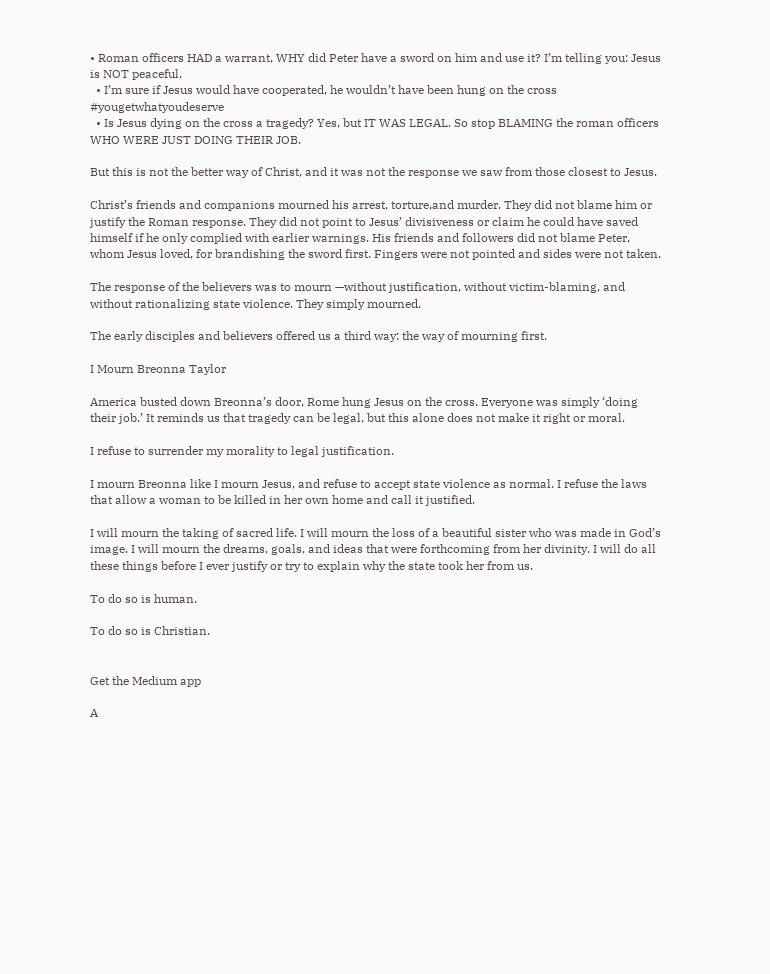• Roman officers HAD a warrant, WHY did Peter have a sword on him and use it? I’m telling you: Jesus is NOT peaceful.
  • I’m sure if Jesus would have cooperated, he wouldn’t have been hung on the cross #yougetwhatyoudeserve
  • Is Jesus dying on the cross a tragedy? Yes, but IT WAS LEGAL. So stop BLAMING the roman officers WHO WERE JUST DOING THEIR JOB.

But this is not the better way of Christ, and it was not the response we saw from those closest to Jesus.

Christ’s friends and companions mourned his arrest, torture,and murder. They did not blame him or justify the Roman response. They did not point to Jesus’ divisiveness or claim he could have saved himself if he only complied with earlier warnings. His friends and followers did not blame Peter, whom Jesus loved, for brandishing the sword first. Fingers were not pointed and sides were not taken.

The response of the believers was to mourn —without justification, without victim-blaming, and without rationalizing state violence. They simply mourned.

The early disciples and believers offered us a third way: the way of mourning first.

I Mourn Breonna Taylor

America busted down Breonna’s door, Rome hung Jesus on the cross. Everyone was simply ‘doing their job.’ It reminds us that tragedy can be legal, but this alone does not make it right or moral.

I refuse to surrender my morality to legal justification.

I mourn Breonna like I mourn Jesus, and refuse to accept state violence as normal. I refuse the laws that allow a woman to be killed in her own home and call it justified.

I will mourn the taking of sacred life. I will mourn the loss of a beautiful sister who was made in God’s image. I will mourn the dreams, goals, and ideas that were forthcoming from her divinity. I will do all these things before I ever justify or try to explain why the state took her from us.

To do so is human.

To do so is Christian.


Get the Medium app

A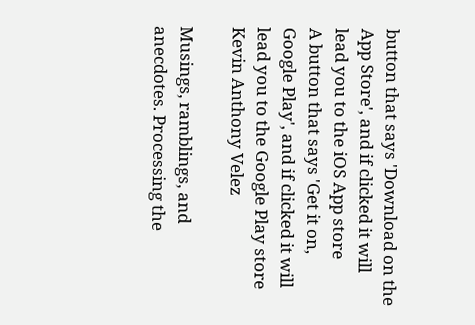button that says 'Download on the App Store', and if clicked it will lead you to the iOS App store
A button that says 'Get it on, Google Play', and if clicked it will lead you to the Google Play store
Kevin Anthony Velez

Musings, ramblings, and anecdotes. Processing the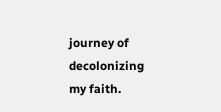journey of decolonizing my faith.